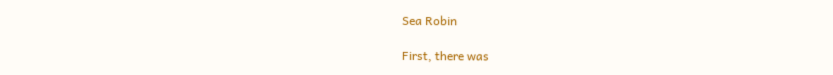Sea Robin

First, there was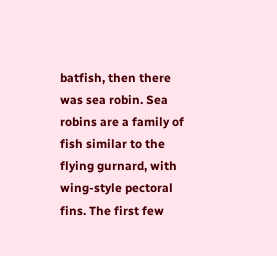batfish, then there was sea robin. Sea robins are a family of fish similar to the flying gurnard, with wing-style pectoral fins. The first few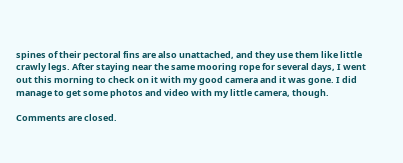spines of their pectoral fins are also unattached, and they use them like little crawly legs. After staying near the same mooring rope for several days, I went out this morning to check on it with my good camera and it was gone. I did manage to get some photos and video with my little camera, though.

Comments are closed.